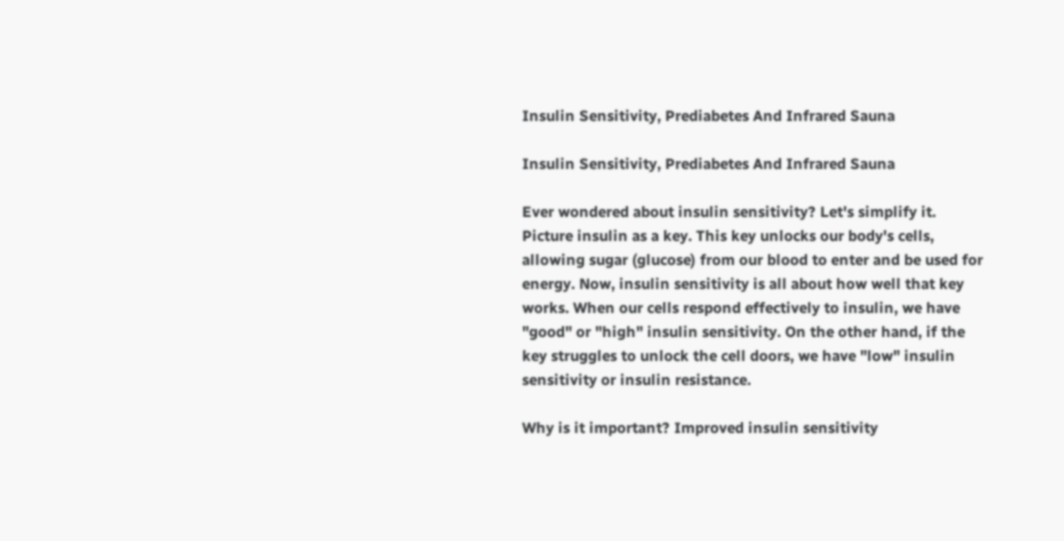Insulin Sensitivity, Prediabetes And Infrared Sauna

Insulin Sensitivity, Prediabetes And Infrared Sauna

Ever wondered about insulin sensitivity? Let's simplify it. Picture insulin as a key. This key unlocks our body's cells, allowing sugar (glucose) from our blood to enter and be used for energy. Now, insulin sensitivity is all about how well that key works. When our cells respond effectively to insulin, we have "good" or "high" insulin sensitivity. On the other hand, if the key struggles to unlock the cell doors, we have "low" insulin sensitivity or insulin resistance.

Why is it important? Improved insulin sensitivity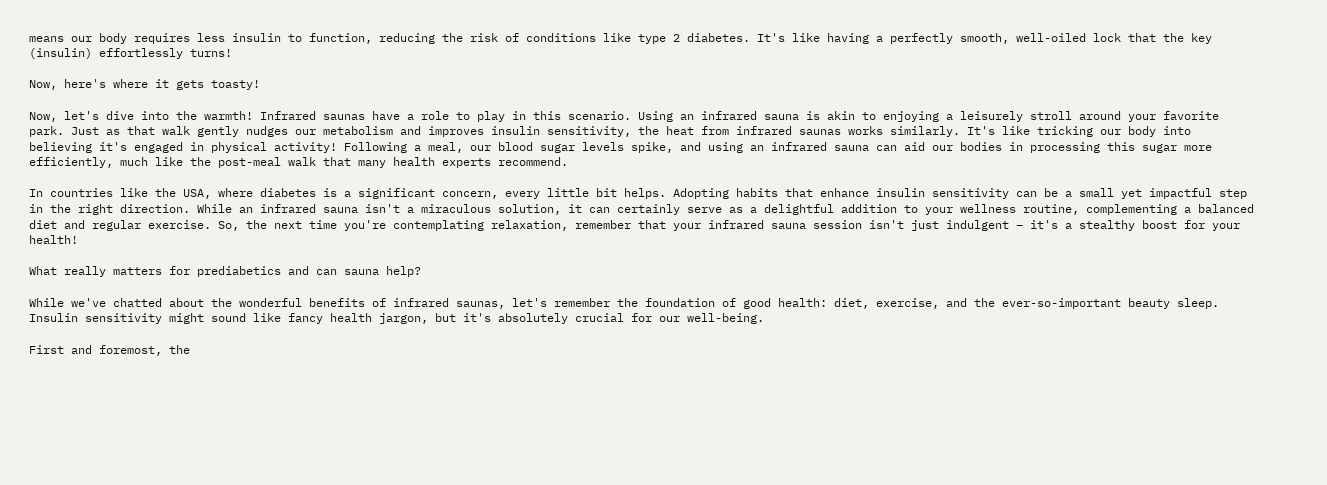means our body requires less insulin to function, reducing the risk of conditions like type 2 diabetes. It's like having a perfectly smooth, well-oiled lock that the key (insulin) effortlessly turns!

Now, here's where it gets toasty!

Now, let's dive into the warmth! Infrared saunas have a role to play in this scenario. Using an infrared sauna is akin to enjoying a leisurely stroll around your favorite park. Just as that walk gently nudges our metabolism and improves insulin sensitivity, the heat from infrared saunas works similarly. It's like tricking our body into believing it's engaged in physical activity! Following a meal, our blood sugar levels spike, and using an infrared sauna can aid our bodies in processing this sugar more efficiently, much like the post-meal walk that many health experts recommend.

In countries like the USA, where diabetes is a significant concern, every little bit helps. Adopting habits that enhance insulin sensitivity can be a small yet impactful step in the right direction. While an infrared sauna isn't a miraculous solution, it can certainly serve as a delightful addition to your wellness routine, complementing a balanced diet and regular exercise. So, the next time you're contemplating relaxation, remember that your infrared sauna session isn't just indulgent – it's a stealthy boost for your health!

What really matters for prediabetics and can sauna help?

While we've chatted about the wonderful benefits of infrared saunas, let's remember the foundation of good health: diet, exercise, and the ever-so-important beauty sleep. Insulin sensitivity might sound like fancy health jargon, but it's absolutely crucial for our well-being.

First and foremost, the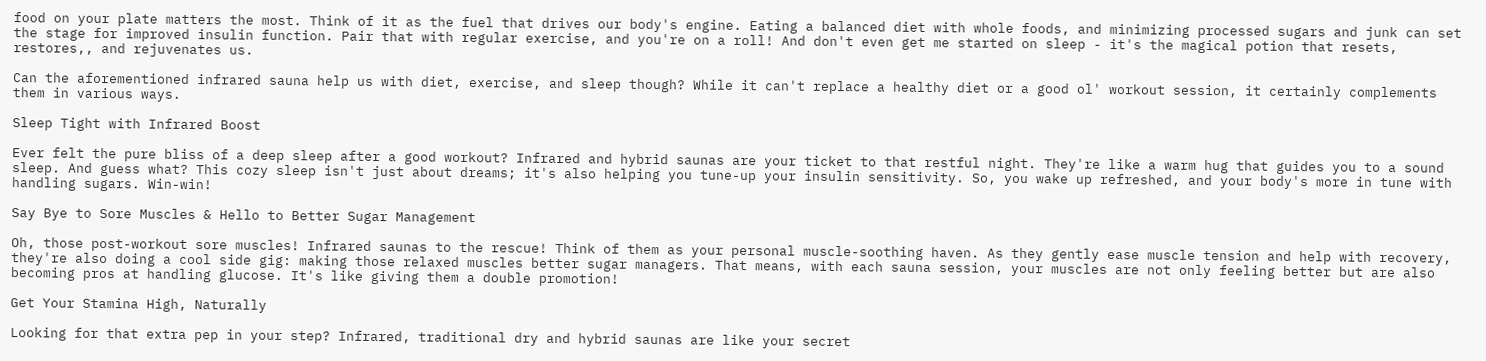food on your plate matters the most. Think of it as the fuel that drives our body's engine. Eating a balanced diet with whole foods, and minimizing processed sugars and junk can set the stage for improved insulin function. Pair that with regular exercise, and you're on a roll! And don't even get me started on sleep - it's the magical potion that resets, restores,, and rejuvenates us.

Can the aforementioned infrared sauna help us with diet, exercise, and sleep though? While it can't replace a healthy diet or a good ol' workout session, it certainly complements them in various ways.

Sleep Tight with Infrared Boost

Ever felt the pure bliss of a deep sleep after a good workout? Infrared and hybrid saunas are your ticket to that restful night. They're like a warm hug that guides you to a sound sleep. And guess what? This cozy sleep isn't just about dreams; it's also helping you tune-up your insulin sensitivity. So, you wake up refreshed, and your body's more in tune with handling sugars. Win-win!

Say Bye to Sore Muscles & Hello to Better Sugar Management

Oh, those post-workout sore muscles! Infrared saunas to the rescue! Think of them as your personal muscle-soothing haven. As they gently ease muscle tension and help with recovery, they're also doing a cool side gig: making those relaxed muscles better sugar managers. That means, with each sauna session, your muscles are not only feeling better but are also becoming pros at handling glucose. It's like giving them a double promotion!

Get Your Stamina High, Naturally

Looking for that extra pep in your step? Infrared, traditional dry and hybrid saunas are like your secret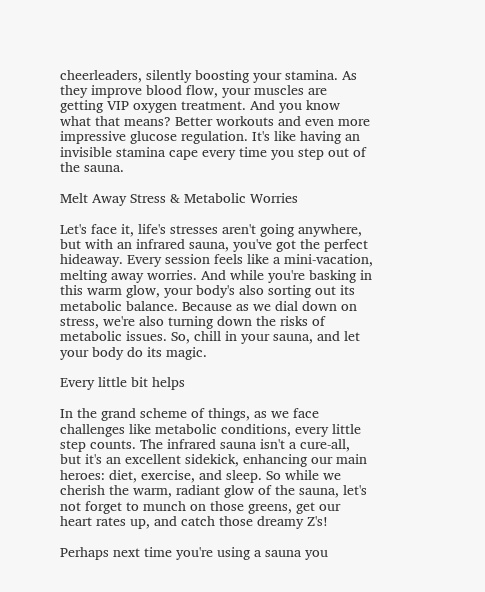cheerleaders, silently boosting your stamina. As they improve blood flow, your muscles are getting VIP oxygen treatment. And you know what that means? Better workouts and even more impressive glucose regulation. It's like having an invisible stamina cape every time you step out of the sauna.

Melt Away Stress & Metabolic Worries

Let's face it, life's stresses aren't going anywhere, but with an infrared sauna, you've got the perfect hideaway. Every session feels like a mini-vacation, melting away worries. And while you're basking in this warm glow, your body's also sorting out its metabolic balance. Because as we dial down on stress, we're also turning down the risks of metabolic issues. So, chill in your sauna, and let your body do its magic.

Every little bit helps

In the grand scheme of things, as we face challenges like metabolic conditions, every little step counts. The infrared sauna isn't a cure-all, but it's an excellent sidekick, enhancing our main heroes: diet, exercise, and sleep. So while we cherish the warm, radiant glow of the sauna, let's not forget to munch on those greens, get our heart rates up, and catch those dreamy Z's!

Perhaps next time you're using a sauna you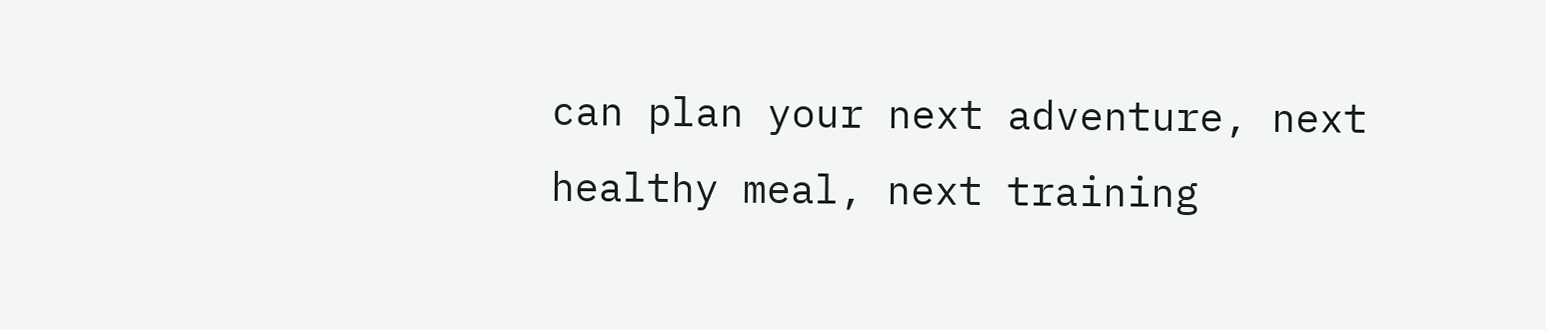can plan your next adventure, next healthy meal, next training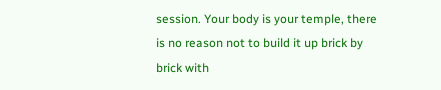session. Your body is your temple, there is no reason not to build it up brick by brick with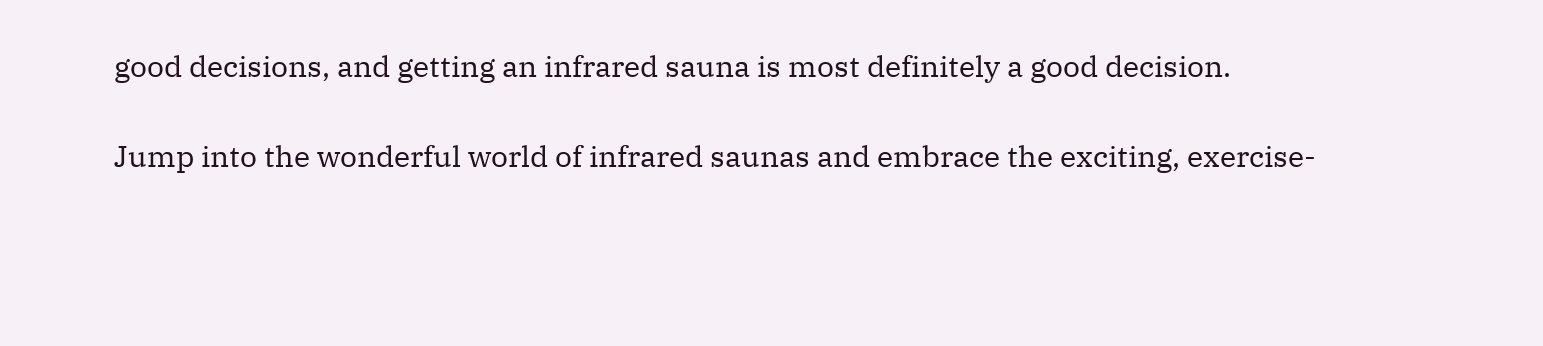good decisions, and getting an infrared sauna is most definitely a good decision.

Jump into the wonderful world of infrared saunas and embrace the exciting, exercise-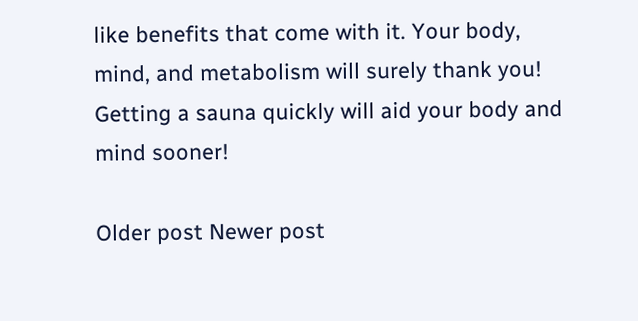like benefits that come with it. Your body, mind, and metabolism will surely thank you! Getting a sauna quickly will aid your body and mind sooner!

Older post Newer post